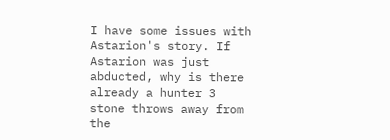I have some issues with Astarion's story. If Astarion was just abducted, why is there already a hunter 3 stone throws away from the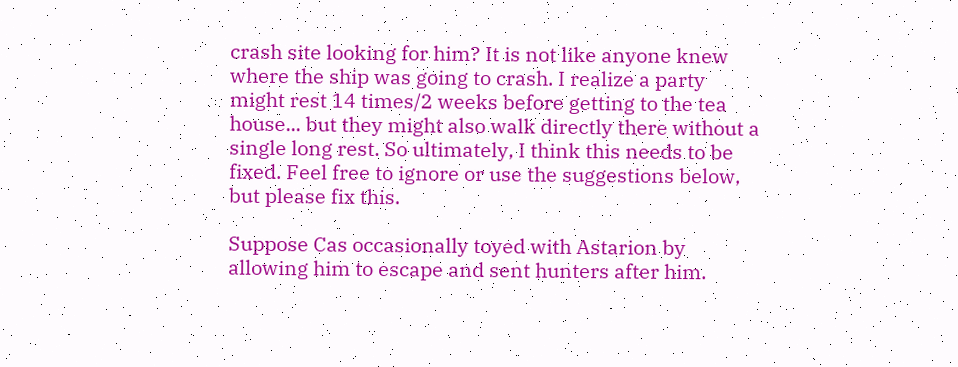crash site looking for him? It is not like anyone knew where the ship was going to crash. I realize a party might rest 14 times/2 weeks before getting to the tea house... but they might also walk directly there without a single long rest. So ultimately, I think this needs to be fixed. Feel free to ignore or use the suggestions below, but please fix this.

Suppose Cas occasionally toyed with Astarion by allowing him to escape and sent hunters after him.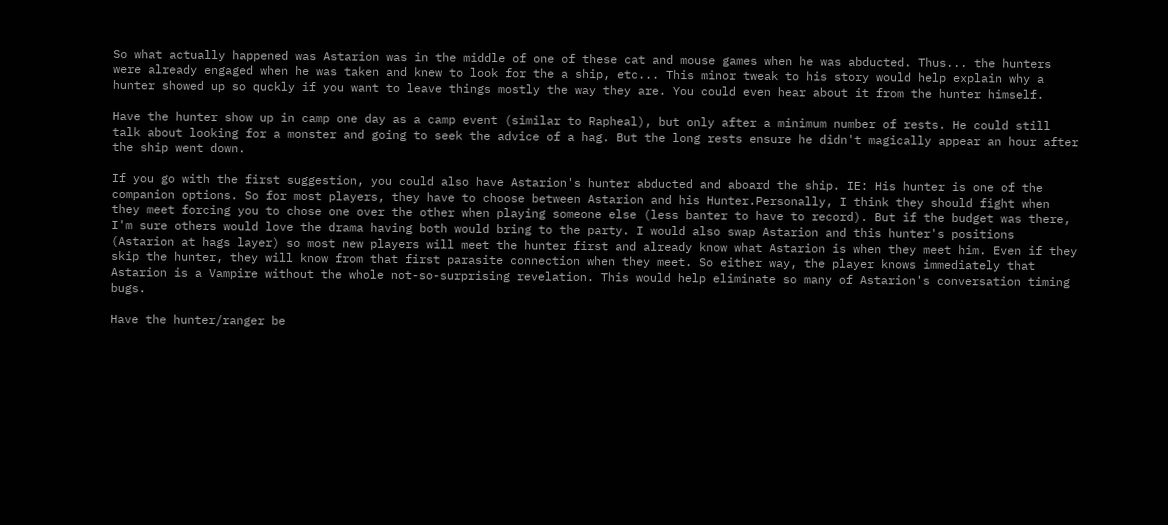So what actually happened was Astarion was in the middle of one of these cat and mouse games when he was abducted. Thus... the hunters were already engaged when he was taken and knew to look for the a ship, etc... This minor tweak to his story would help explain why a hunter showed up so quckly if you want to leave things mostly the way they are. You could even hear about it from the hunter himself.

Have the hunter show up in camp one day as a camp event (similar to Rapheal), but only after a minimum number of rests. He could still talk about looking for a monster and going to seek the advice of a hag. But the long rests ensure he didn't magically appear an hour after the ship went down.

If you go with the first suggestion, you could also have Astarion's hunter abducted and aboard the ship. IE: His hunter is one of the companion options. So for most players, they have to choose between Astarion and his Hunter.Personally, I think they should fight when they meet forcing you to chose one over the other when playing someone else (less banter to have to record). But if the budget was there, I'm sure others would love the drama having both would bring to the party. I would also swap Astarion and this hunter's positions (Astarion at hags layer) so most new players will meet the hunter first and already know what Astarion is when they meet him. Even if they skip the hunter, they will know from that first parasite connection when they meet. So either way, the player knows immediately that Astarion is a Vampire without the whole not-so-surprising revelation. This would help eliminate so many of Astarion's conversation timing bugs.

Have the hunter/ranger be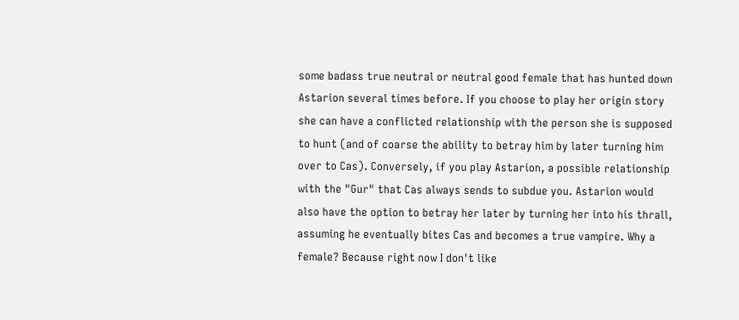some badass true neutral or neutral good female that has hunted down Astarion several times before. If you choose to play her origin story she can have a conflicted relationship with the person she is supposed to hunt (and of coarse the ability to betray him by later turning him over to Cas). Conversely, if you play Astarion, a possible relationship with the "Gur" that Cas always sends to subdue you. Astarion would also have the option to betray her later by turning her into his thrall, assuming he eventually bites Cas and becomes a true vampire. Why a female? Because right now I don't like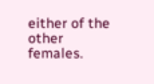either of the other females.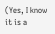(Yes, I know it is a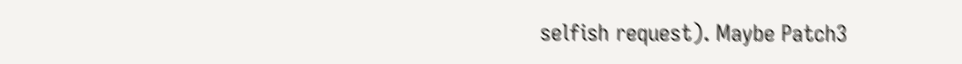selfish request). Maybe Patch3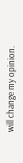will change my opinion.